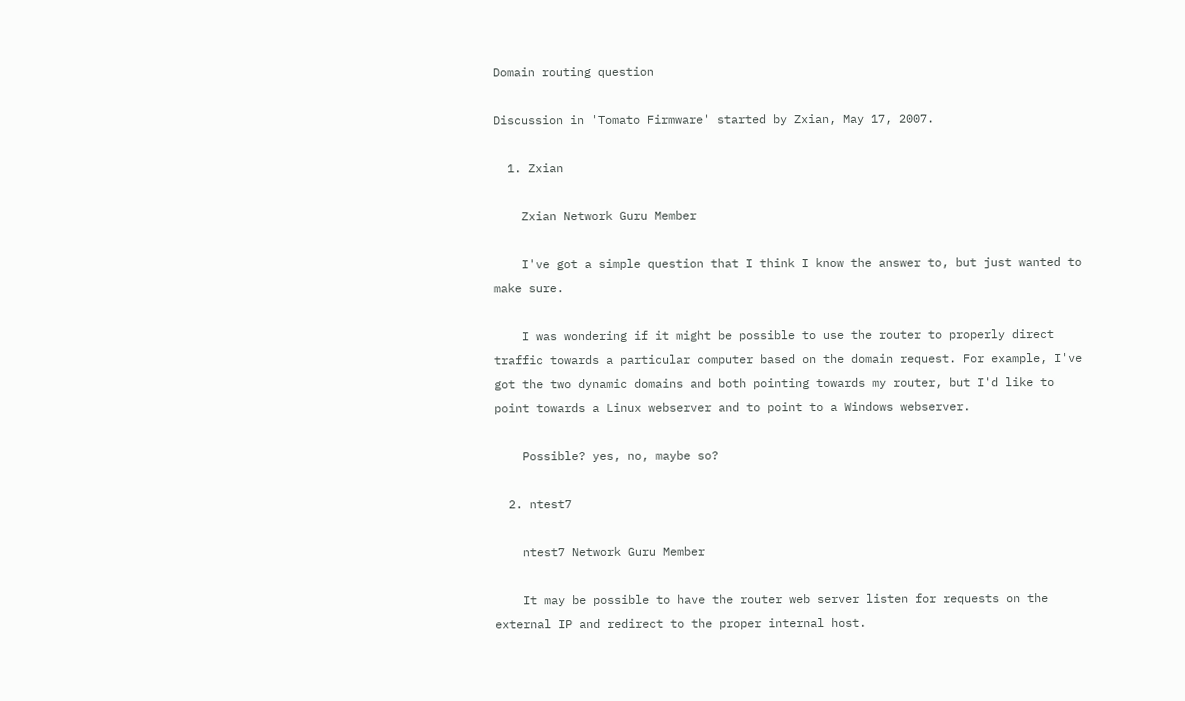Domain routing question

Discussion in 'Tomato Firmware' started by Zxian, May 17, 2007.

  1. Zxian

    Zxian Network Guru Member

    I've got a simple question that I think I know the answer to, but just wanted to make sure.

    I was wondering if it might be possible to use the router to properly direct traffic towards a particular computer based on the domain request. For example, I've got the two dynamic domains and both pointing towards my router, but I'd like to point towards a Linux webserver and to point to a Windows webserver.

    Possible? yes, no, maybe so?

  2. ntest7

    ntest7 Network Guru Member

    It may be possible to have the router web server listen for requests on the external IP and redirect to the proper internal host.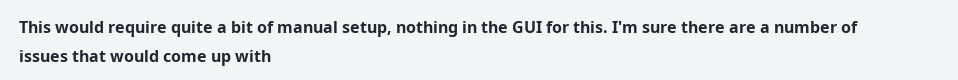This would require quite a bit of manual setup, nothing in the GUI for this. I'm sure there are a number of issues that would come up with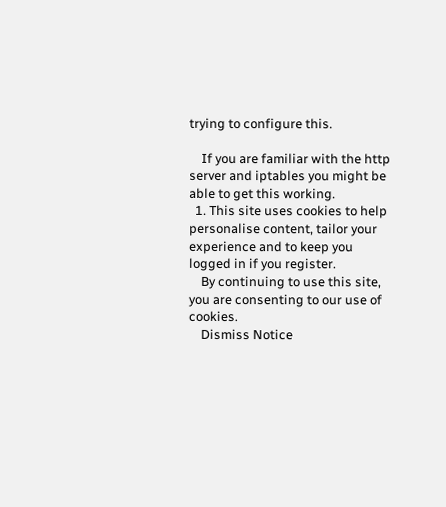trying to configure this.

    If you are familiar with the http server and iptables you might be able to get this working.
  1. This site uses cookies to help personalise content, tailor your experience and to keep you logged in if you register.
    By continuing to use this site, you are consenting to our use of cookies.
    Dismiss Notice